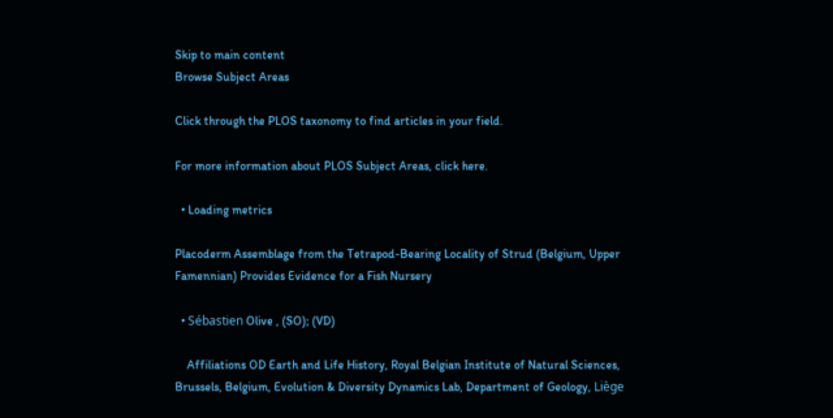Skip to main content
Browse Subject Areas

Click through the PLOS taxonomy to find articles in your field.

For more information about PLOS Subject Areas, click here.

  • Loading metrics

Placoderm Assemblage from the Tetrapod-Bearing Locality of Strud (Belgium, Upper Famennian) Provides Evidence for a Fish Nursery

  • Sébastien Olive , (SO); (VD)

    Affiliations OD Earth and Life History, Royal Belgian Institute of Natural Sciences, Brussels, Belgium, Evolution & Diversity Dynamics Lab, Department of Geology, Liège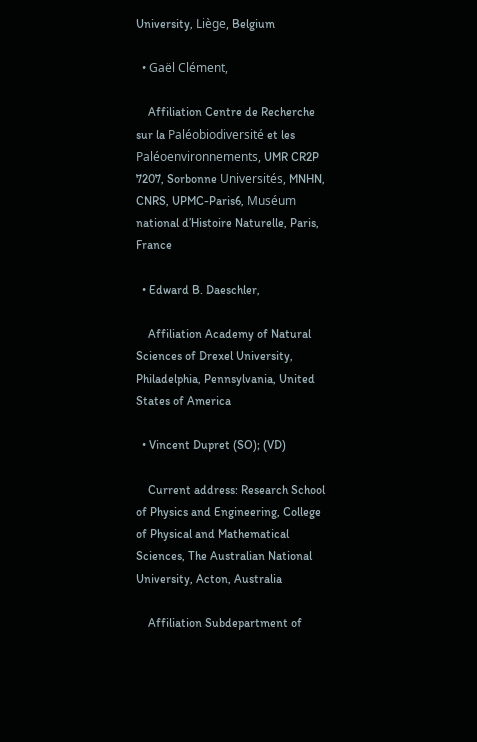University, Liège, Belgium

  • Gaël Clément,

    Affiliation Centre de Recherche sur la Paléobiodiversité et les Paléoenvironnements, UMR CR2P 7207, Sorbonne Universités, MNHN, CNRS, UPMC-Paris6, Muséum national d’Histoire Naturelle, Paris, France

  • Edward B. Daeschler,

    Affiliation Academy of Natural Sciences of Drexel University, Philadelphia, Pennsylvania, United States of America

  • Vincent Dupret (SO); (VD)

    Current address: Research School of Physics and Engineering, College of Physical and Mathematical Sciences, The Australian National University, Acton, Australia

    Affiliation Subdepartment of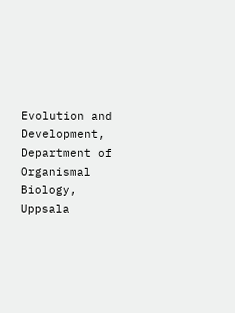Evolution and Development, Department of Organismal Biology, Uppsala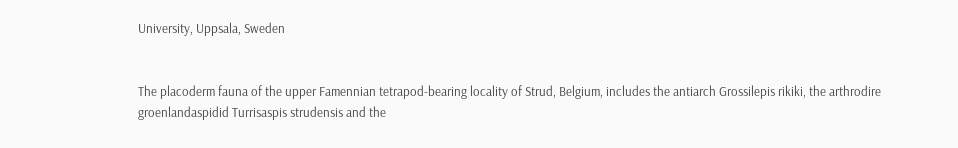University, Uppsala, Sweden


The placoderm fauna of the upper Famennian tetrapod-bearing locality of Strud, Belgium, includes the antiarch Grossilepis rikiki, the arthrodire groenlandaspidid Turrisaspis strudensis and the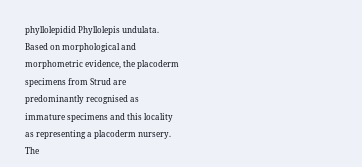phyllolepidid Phyllolepis undulata. Based on morphological and morphometric evidence, the placoderm specimens from Strud are predominantly recognised as immature specimens and this locality as representing a placoderm nursery. The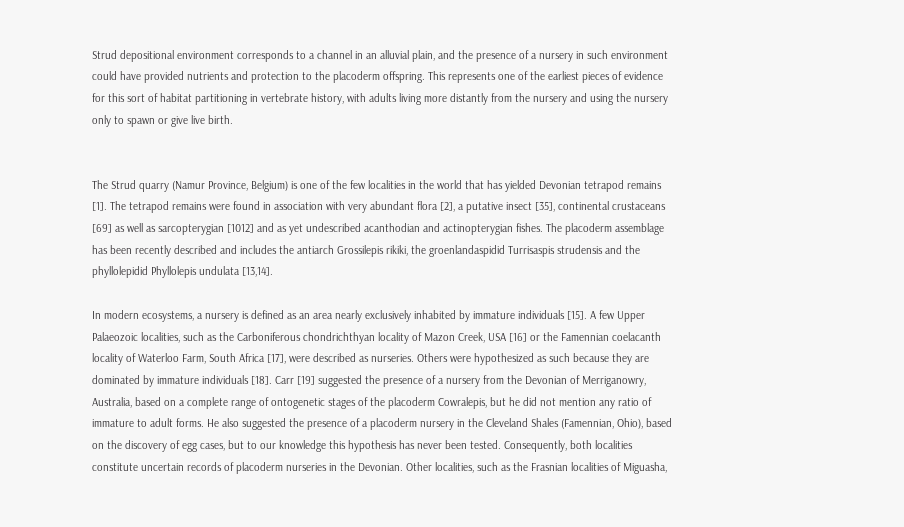Strud depositional environment corresponds to a channel in an alluvial plain, and the presence of a nursery in such environment could have provided nutrients and protection to the placoderm offspring. This represents one of the earliest pieces of evidence for this sort of habitat partitioning in vertebrate history, with adults living more distantly from the nursery and using the nursery only to spawn or give live birth.


The Strud quarry (Namur Province, Belgium) is one of the few localities in the world that has yielded Devonian tetrapod remains [1]. The tetrapod remains were found in association with very abundant flora [2], a putative insect [35], continental crustaceans [69] as well as sarcopterygian [1012] and as yet undescribed acanthodian and actinopterygian fishes. The placoderm assemblage has been recently described and includes the antiarch Grossilepis rikiki, the groenlandaspidid Turrisaspis strudensis and the phyllolepidid Phyllolepis undulata [13,14].

In modern ecosystems, a nursery is defined as an area nearly exclusively inhabited by immature individuals [15]. A few Upper Palaeozoic localities, such as the Carboniferous chondrichthyan locality of Mazon Creek, USA [16] or the Famennian coelacanth locality of Waterloo Farm, South Africa [17], were described as nurseries. Others were hypothesized as such because they are dominated by immature individuals [18]. Carr [19] suggested the presence of a nursery from the Devonian of Merriganowry, Australia, based on a complete range of ontogenetic stages of the placoderm Cowralepis, but he did not mention any ratio of immature to adult forms. He also suggested the presence of a placoderm nursery in the Cleveland Shales (Famennian, Ohio), based on the discovery of egg cases, but to our knowledge this hypothesis has never been tested. Consequently, both localities constitute uncertain records of placoderm nurseries in the Devonian. Other localities, such as the Frasnian localities of Miguasha,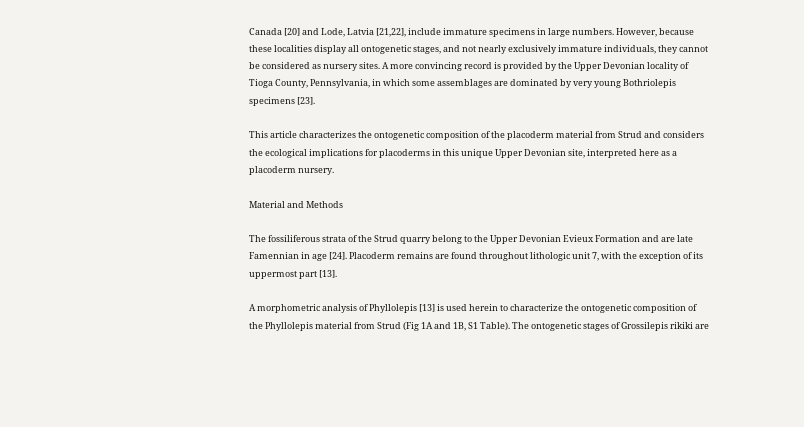Canada [20] and Lode, Latvia [21,22], include immature specimens in large numbers. However, because these localities display all ontogenetic stages, and not nearly exclusively immature individuals, they cannot be considered as nursery sites. A more convincing record is provided by the Upper Devonian locality of Tioga County, Pennsylvania, in which some assemblages are dominated by very young Bothriolepis specimens [23].

This article characterizes the ontogenetic composition of the placoderm material from Strud and considers the ecological implications for placoderms in this unique Upper Devonian site, interpreted here as a placoderm nursery.

Material and Methods

The fossiliferous strata of the Strud quarry belong to the Upper Devonian Evieux Formation and are late Famennian in age [24]. Placoderm remains are found throughout lithologic unit 7, with the exception of its uppermost part [13].

A morphometric analysis of Phyllolepis [13] is used herein to characterize the ontogenetic composition of the Phyllolepis material from Strud (Fig 1A and 1B, S1 Table). The ontogenetic stages of Grossilepis rikiki are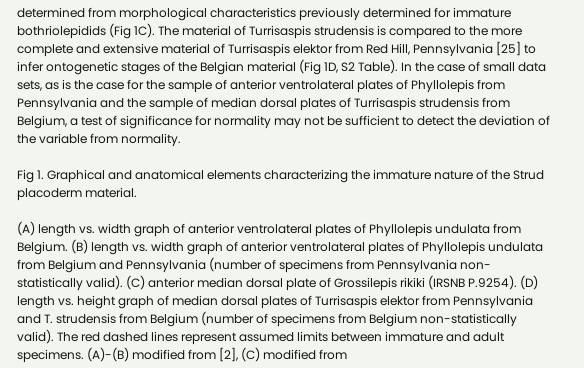determined from morphological characteristics previously determined for immature bothriolepidids (Fig 1C). The material of Turrisaspis strudensis is compared to the more complete and extensive material of Turrisaspis elektor from Red Hill, Pennsylvania [25] to infer ontogenetic stages of the Belgian material (Fig 1D, S2 Table). In the case of small data sets, as is the case for the sample of anterior ventrolateral plates of Phyllolepis from Pennsylvania and the sample of median dorsal plates of Turrisaspis strudensis from Belgium, a test of significance for normality may not be sufficient to detect the deviation of the variable from normality.

Fig 1. Graphical and anatomical elements characterizing the immature nature of the Strud placoderm material.

(A) length vs. width graph of anterior ventrolateral plates of Phyllolepis undulata from Belgium. (B) length vs. width graph of anterior ventrolateral plates of Phyllolepis undulata from Belgium and Pennsylvania (number of specimens from Pennsylvania non-statistically valid). (C) anterior median dorsal plate of Grossilepis rikiki (IRSNB P.9254). (D) length vs. height graph of median dorsal plates of Turrisaspis elektor from Pennsylvania and T. strudensis from Belgium (number of specimens from Belgium non-statistically valid). The red dashed lines represent assumed limits between immature and adult specimens. (A)-(B) modified from [2], (C) modified from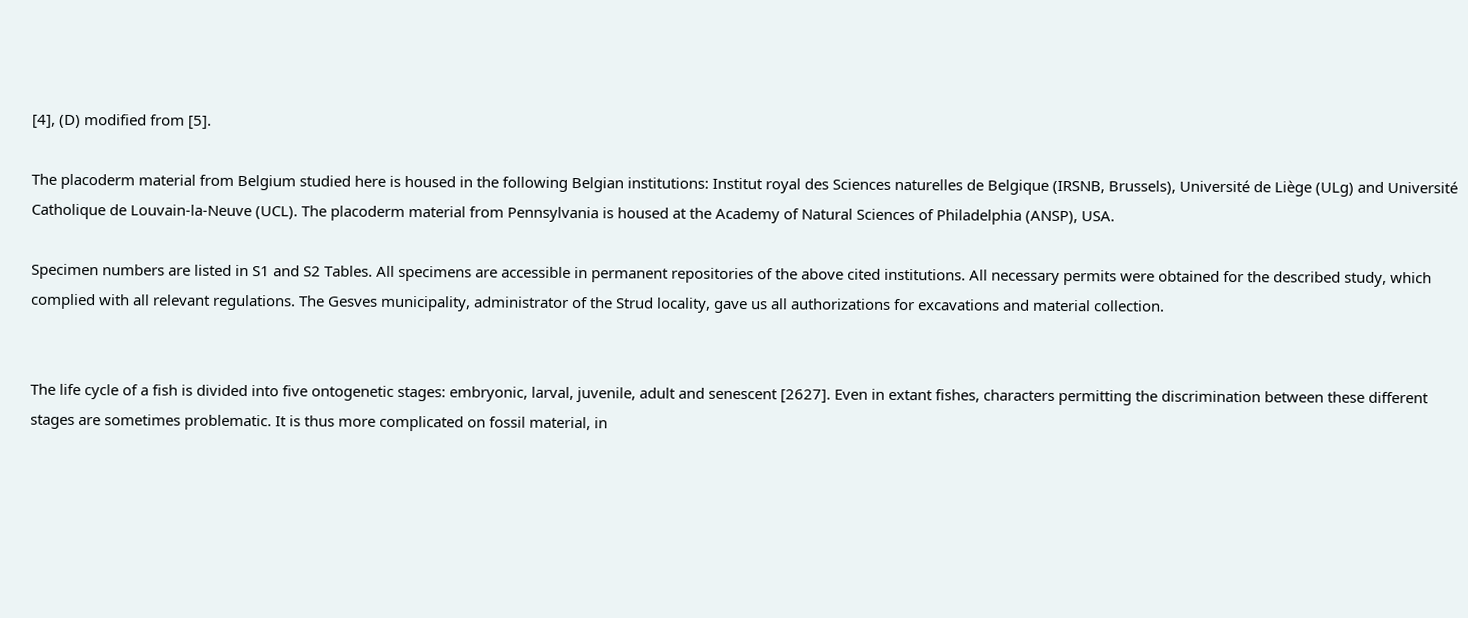[4], (D) modified from [5].

The placoderm material from Belgium studied here is housed in the following Belgian institutions: Institut royal des Sciences naturelles de Belgique (IRSNB, Brussels), Université de Liège (ULg) and Université Catholique de Louvain-la-Neuve (UCL). The placoderm material from Pennsylvania is housed at the Academy of Natural Sciences of Philadelphia (ANSP), USA.

Specimen numbers are listed in S1 and S2 Tables. All specimens are accessible in permanent repositories of the above cited institutions. All necessary permits were obtained for the described study, which complied with all relevant regulations. The Gesves municipality, administrator of the Strud locality, gave us all authorizations for excavations and material collection.


The life cycle of a fish is divided into five ontogenetic stages: embryonic, larval, juvenile, adult and senescent [2627]. Even in extant fishes, characters permitting the discrimination between these different stages are sometimes problematic. It is thus more complicated on fossil material, in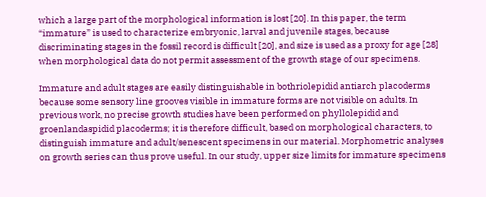which a large part of the morphological information is lost [20]. In this paper, the term “immature” is used to characterize embryonic, larval and juvenile stages, because discriminating stages in the fossil record is difficult [20], and size is used as a proxy for age [28] when morphological data do not permit assessment of the growth stage of our specimens.

Immature and adult stages are easily distinguishable in bothriolepidid antiarch placoderms because some sensory line grooves visible in immature forms are not visible on adults. In previous work, no precise growth studies have been performed on phyllolepidid and groenlandaspidid placoderms; it is therefore difficult, based on morphological characters, to distinguish immature and adult/senescent specimens in our material. Morphometric analyses on growth series can thus prove useful. In our study, upper size limits for immature specimens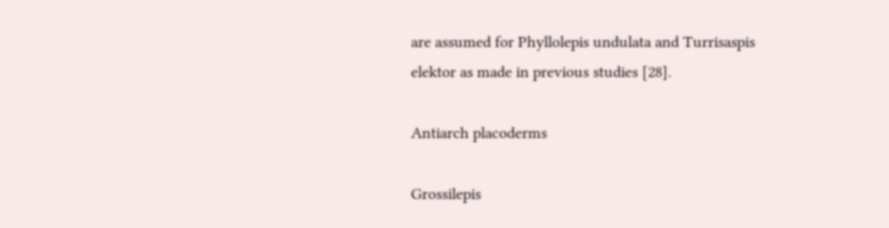are assumed for Phyllolepis undulata and Turrisaspis elektor as made in previous studies [28].

Antiarch placoderms

Grossilepis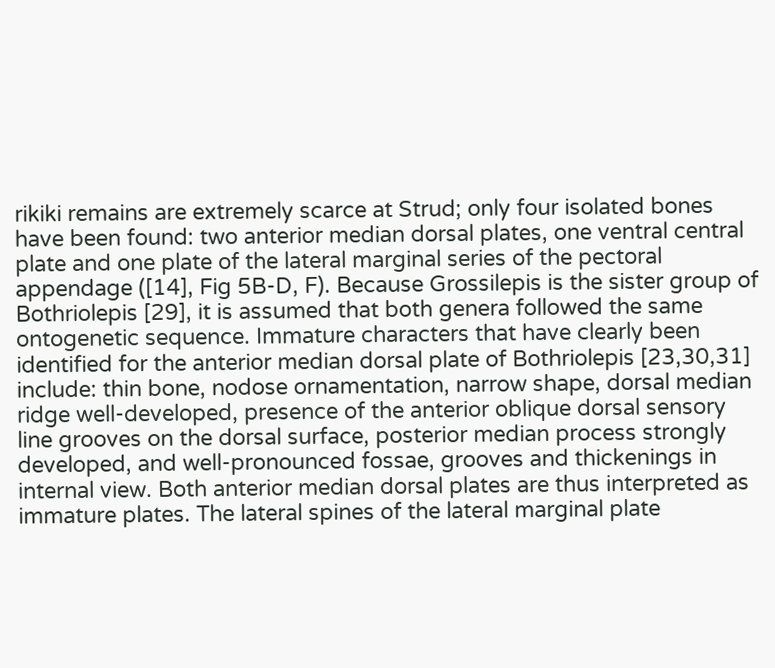rikiki remains are extremely scarce at Strud; only four isolated bones have been found: two anterior median dorsal plates, one ventral central plate and one plate of the lateral marginal series of the pectoral appendage ([14], Fig 5B-D, F). Because Grossilepis is the sister group of Bothriolepis [29], it is assumed that both genera followed the same ontogenetic sequence. Immature characters that have clearly been identified for the anterior median dorsal plate of Bothriolepis [23,30,31] include: thin bone, nodose ornamentation, narrow shape, dorsal median ridge well-developed, presence of the anterior oblique dorsal sensory line grooves on the dorsal surface, posterior median process strongly developed, and well-pronounced fossae, grooves and thickenings in internal view. Both anterior median dorsal plates are thus interpreted as immature plates. The lateral spines of the lateral marginal plate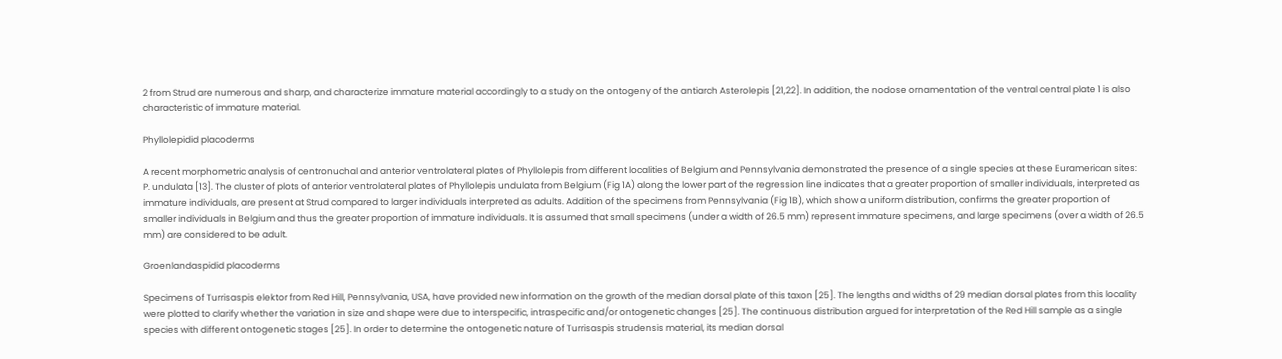2 from Strud are numerous and sharp, and characterize immature material accordingly to a study on the ontogeny of the antiarch Asterolepis [21,22]. In addition, the nodose ornamentation of the ventral central plate 1 is also characteristic of immature material.

Phyllolepidid placoderms

A recent morphometric analysis of centronuchal and anterior ventrolateral plates of Phyllolepis from different localities of Belgium and Pennsylvania demonstrated the presence of a single species at these Euramerican sites: P. undulata [13]. The cluster of plots of anterior ventrolateral plates of Phyllolepis undulata from Belgium (Fig 1A) along the lower part of the regression line indicates that a greater proportion of smaller individuals, interpreted as immature individuals, are present at Strud compared to larger individuals interpreted as adults. Addition of the specimens from Pennsylvania (Fig 1B), which show a uniform distribution, confirms the greater proportion of smaller individuals in Belgium and thus the greater proportion of immature individuals. It is assumed that small specimens (under a width of 26.5 mm) represent immature specimens, and large specimens (over a width of 26.5 mm) are considered to be adult.

Groenlandaspidid placoderms

Specimens of Turrisaspis elektor from Red Hill, Pennsylvania, USA, have provided new information on the growth of the median dorsal plate of this taxon [25]. The lengths and widths of 29 median dorsal plates from this locality were plotted to clarify whether the variation in size and shape were due to interspecific, intraspecific and/or ontogenetic changes [25]. The continuous distribution argued for interpretation of the Red Hill sample as a single species with different ontogenetic stages [25]. In order to determine the ontogenetic nature of Turrisaspis strudensis material, its median dorsal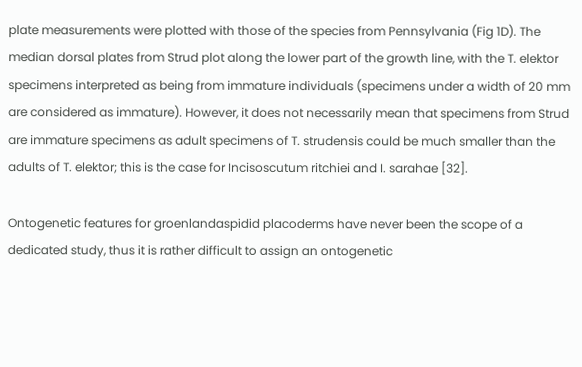plate measurements were plotted with those of the species from Pennsylvania (Fig 1D). The median dorsal plates from Strud plot along the lower part of the growth line, with the T. elektor specimens interpreted as being from immature individuals (specimens under a width of 20 mm are considered as immature). However, it does not necessarily mean that specimens from Strud are immature specimens as adult specimens of T. strudensis could be much smaller than the adults of T. elektor; this is the case for Incisoscutum ritchiei and I. sarahae [32].

Ontogenetic features for groenlandaspidid placoderms have never been the scope of a dedicated study, thus it is rather difficult to assign an ontogenetic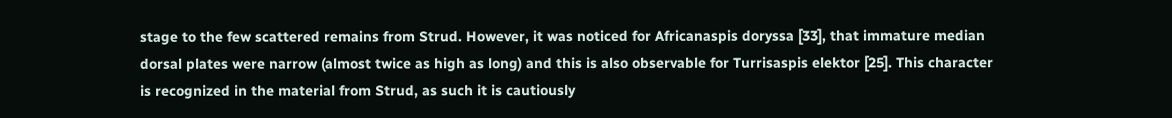stage to the few scattered remains from Strud. However, it was noticed for Africanaspis doryssa [33], that immature median dorsal plates were narrow (almost twice as high as long) and this is also observable for Turrisaspis elektor [25]. This character is recognized in the material from Strud, as such it is cautiously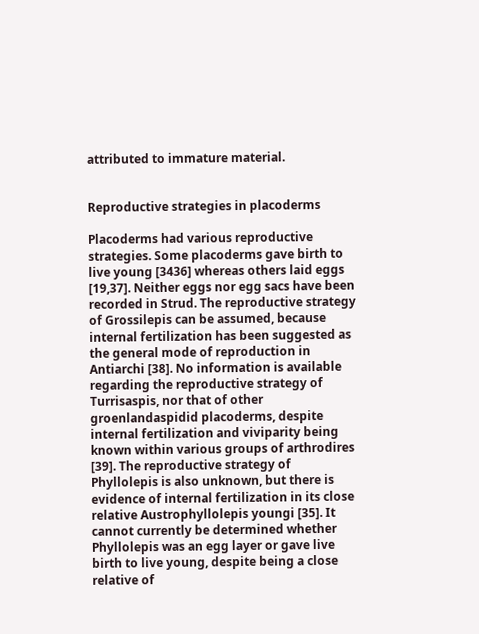attributed to immature material.


Reproductive strategies in placoderms

Placoderms had various reproductive strategies. Some placoderms gave birth to live young [3436] whereas others laid eggs [19,37]. Neither eggs nor egg sacs have been recorded in Strud. The reproductive strategy of Grossilepis can be assumed, because internal fertilization has been suggested as the general mode of reproduction in Antiarchi [38]. No information is available regarding the reproductive strategy of Turrisaspis, nor that of other groenlandaspidid placoderms, despite internal fertilization and viviparity being known within various groups of arthrodires [39]. The reproductive strategy of Phyllolepis is also unknown, but there is evidence of internal fertilization in its close relative Austrophyllolepis youngi [35]. It cannot currently be determined whether Phyllolepis was an egg layer or gave live birth to live young, despite being a close relative of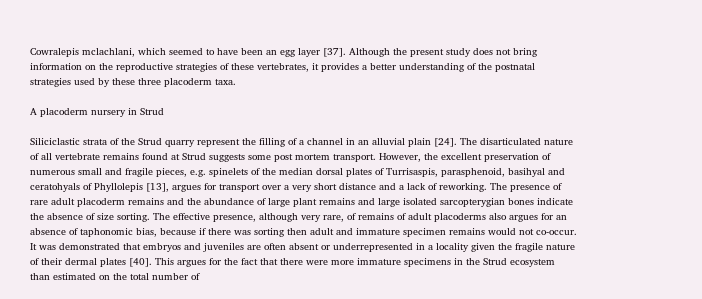Cowralepis mclachlani, which seemed to have been an egg layer [37]. Although the present study does not bring information on the reproductive strategies of these vertebrates, it provides a better understanding of the postnatal strategies used by these three placoderm taxa.

A placoderm nursery in Strud

Siliciclastic strata of the Strud quarry represent the filling of a channel in an alluvial plain [24]. The disarticulated nature of all vertebrate remains found at Strud suggests some post mortem transport. However, the excellent preservation of numerous small and fragile pieces, e.g. spinelets of the median dorsal plates of Turrisaspis, parasphenoid, basihyal and ceratohyals of Phyllolepis [13], argues for transport over a very short distance and a lack of reworking. The presence of rare adult placoderm remains and the abundance of large plant remains and large isolated sarcopterygian bones indicate the absence of size sorting. The effective presence, although very rare, of remains of adult placoderms also argues for an absence of taphonomic bias, because if there was sorting then adult and immature specimen remains would not co-occur. It was demonstrated that embryos and juveniles are often absent or underrepresented in a locality given the fragile nature of their dermal plates [40]. This argues for the fact that there were more immature specimens in the Strud ecosystem than estimated on the total number of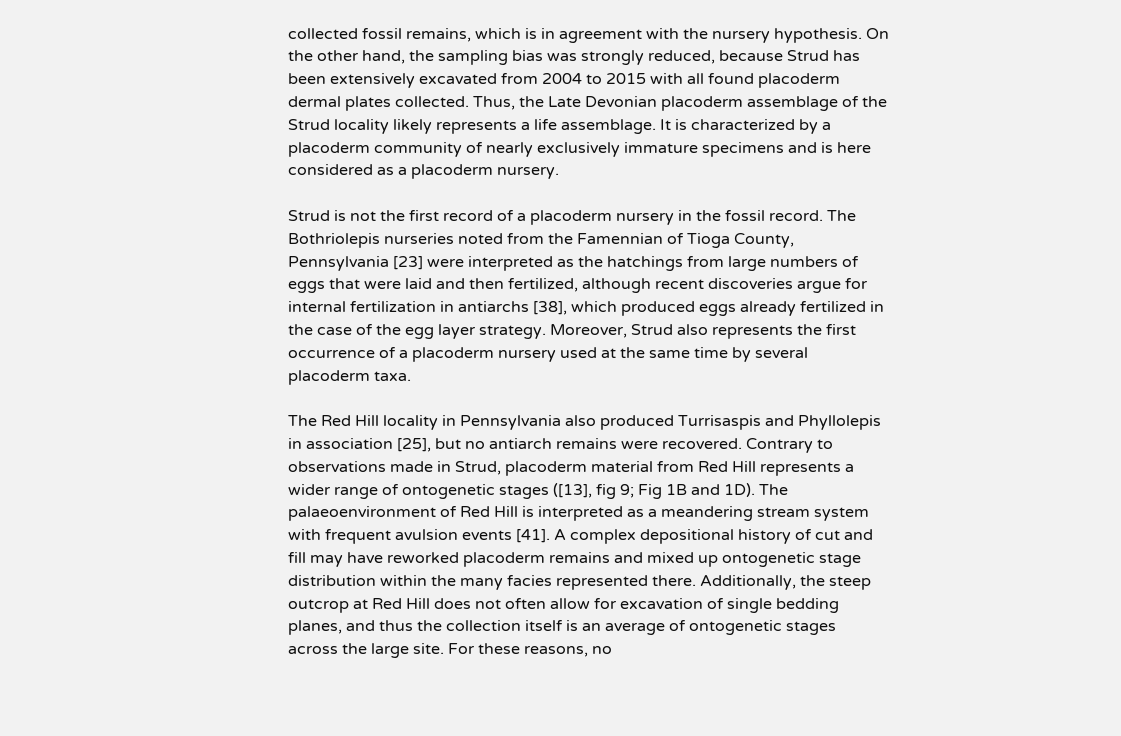collected fossil remains, which is in agreement with the nursery hypothesis. On the other hand, the sampling bias was strongly reduced, because Strud has been extensively excavated from 2004 to 2015 with all found placoderm dermal plates collected. Thus, the Late Devonian placoderm assemblage of the Strud locality likely represents a life assemblage. It is characterized by a placoderm community of nearly exclusively immature specimens and is here considered as a placoderm nursery.

Strud is not the first record of a placoderm nursery in the fossil record. The Bothriolepis nurseries noted from the Famennian of Tioga County, Pennsylvania [23] were interpreted as the hatchings from large numbers of eggs that were laid and then fertilized, although recent discoveries argue for internal fertilization in antiarchs [38], which produced eggs already fertilized in the case of the egg layer strategy. Moreover, Strud also represents the first occurrence of a placoderm nursery used at the same time by several placoderm taxa.

The Red Hill locality in Pennsylvania also produced Turrisaspis and Phyllolepis in association [25], but no antiarch remains were recovered. Contrary to observations made in Strud, placoderm material from Red Hill represents a wider range of ontogenetic stages ([13], fig 9; Fig 1B and 1D). The palaeoenvironment of Red Hill is interpreted as a meandering stream system with frequent avulsion events [41]. A complex depositional history of cut and fill may have reworked placoderm remains and mixed up ontogenetic stage distribution within the many facies represented there. Additionally, the steep outcrop at Red Hill does not often allow for excavation of single bedding planes, and thus the collection itself is an average of ontogenetic stages across the large site. For these reasons, no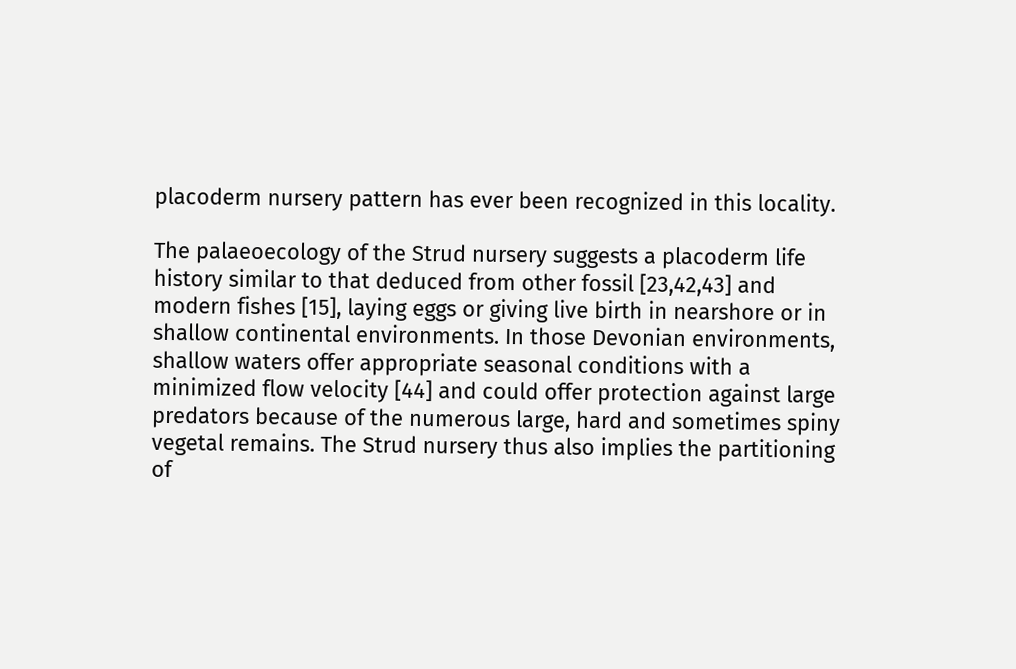placoderm nursery pattern has ever been recognized in this locality.

The palaeoecology of the Strud nursery suggests a placoderm life history similar to that deduced from other fossil [23,42,43] and modern fishes [15], laying eggs or giving live birth in nearshore or in shallow continental environments. In those Devonian environments, shallow waters offer appropriate seasonal conditions with a minimized flow velocity [44] and could offer protection against large predators because of the numerous large, hard and sometimes spiny vegetal remains. The Strud nursery thus also implies the partitioning of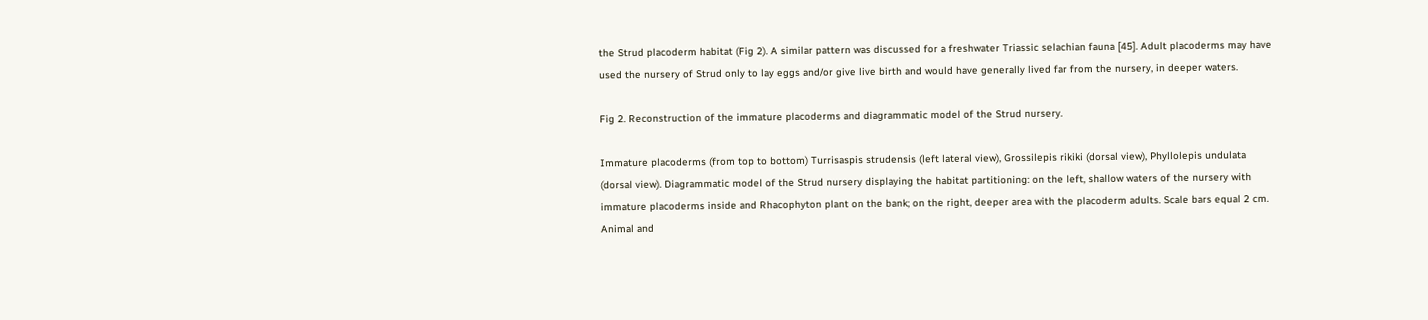the Strud placoderm habitat (Fig 2). A similar pattern was discussed for a freshwater Triassic selachian fauna [45]. Adult placoderms may have used the nursery of Strud only to lay eggs and/or give live birth and would have generally lived far from the nursery, in deeper waters.

Fig 2. Reconstruction of the immature placoderms and diagrammatic model of the Strud nursery.

Immature placoderms (from top to bottom) Turrisaspis strudensis (left lateral view), Grossilepis rikiki (dorsal view), Phyllolepis undulata (dorsal view). Diagrammatic model of the Strud nursery displaying the habitat partitioning: on the left, shallow waters of the nursery with immature placoderms inside and Rhacophyton plant on the bank; on the right, deeper area with the placoderm adults. Scale bars equal 2 cm. Animal and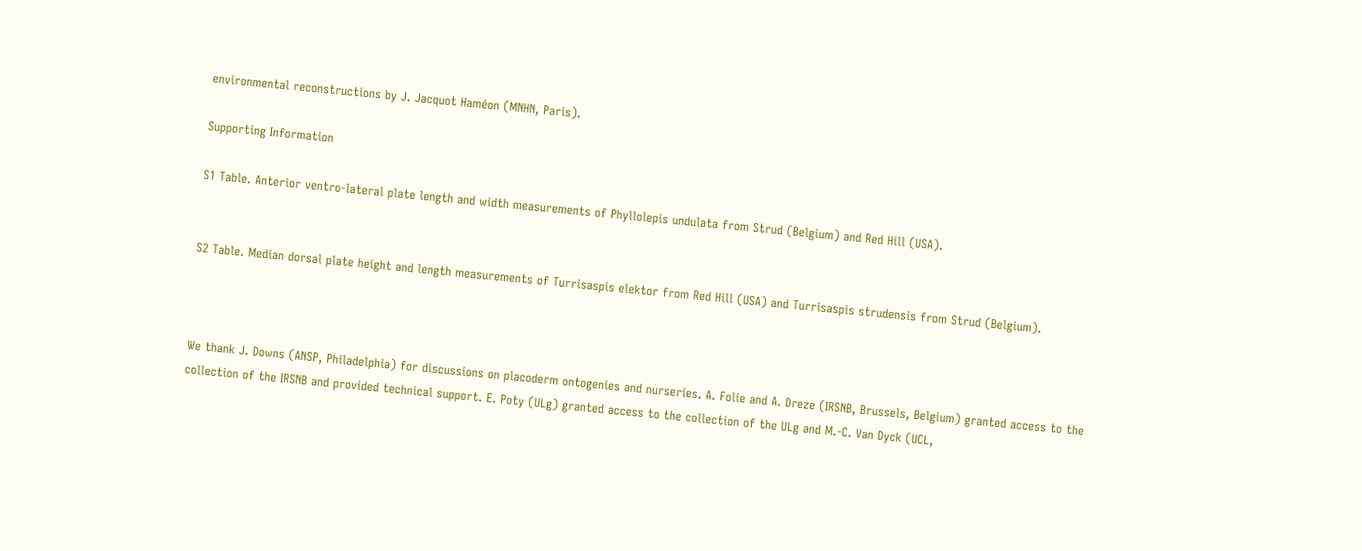environmental reconstructions by J. Jacquot Haméon (MNHN, Paris).

Supporting Information

S1 Table. Anterior ventro-lateral plate length and width measurements of Phyllolepis undulata from Strud (Belgium) and Red Hill (USA).


S2 Table. Median dorsal plate height and length measurements of Turrisaspis elektor from Red Hill (USA) and Turrisaspis strudensis from Strud (Belgium).



We thank J. Downs (ANSP, Philadelphia) for discussions on placoderm ontogenies and nurseries. A. Folie and A. Dreze (IRSNB, Brussels, Belgium) granted access to the collection of the IRSNB and provided technical support. E. Poty (ULg) granted access to the collection of the ULg and M.-C. Van Dyck (UCL,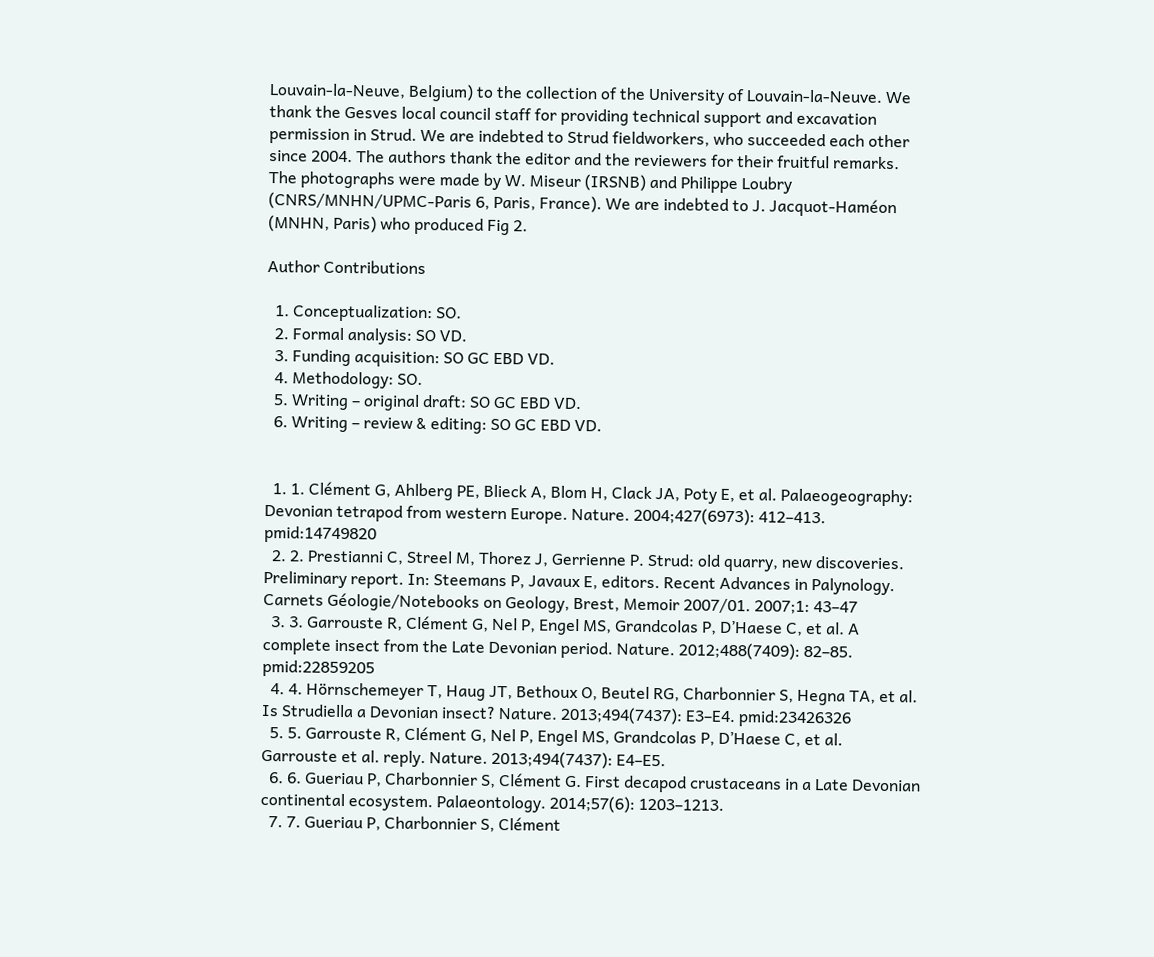Louvain-la-Neuve, Belgium) to the collection of the University of Louvain-la-Neuve. We thank the Gesves local council staff for providing technical support and excavation permission in Strud. We are indebted to Strud fieldworkers, who succeeded each other since 2004. The authors thank the editor and the reviewers for their fruitful remarks. The photographs were made by W. Miseur (IRSNB) and Philippe Loubry (CNRS/MNHN/UPMC-Paris 6, Paris, France). We are indebted to J. Jacquot-Haméon (MNHN, Paris) who produced Fig 2.

Author Contributions

  1. Conceptualization: SO.
  2. Formal analysis: SO VD.
  3. Funding acquisition: SO GC EBD VD.
  4. Methodology: SO.
  5. Writing – original draft: SO GC EBD VD.
  6. Writing – review & editing: SO GC EBD VD.


  1. 1. Clément G, Ahlberg PE, Blieck A, Blom H, Clack JA, Poty E, et al. Palaeogeography: Devonian tetrapod from western Europe. Nature. 2004;427(6973): 412–413. pmid:14749820
  2. 2. Prestianni C, Streel M, Thorez J, Gerrienne P. Strud: old quarry, new discoveries. Preliminary report. In: Steemans P, Javaux E, editors. Recent Advances in Palynology. Carnets Géologie/Notebooks on Geology, Brest, Memoir 2007/01. 2007;1: 43–47
  3. 3. Garrouste R, Clément G, Nel P, Engel MS, Grandcolas P, D’Haese C, et al. A complete insect from the Late Devonian period. Nature. 2012;488(7409): 82–85. pmid:22859205
  4. 4. Hörnschemeyer T, Haug JT, Bethoux O, Beutel RG, Charbonnier S, Hegna TA, et al. Is Strudiella a Devonian insect? Nature. 2013;494(7437): E3–E4. pmid:23426326
  5. 5. Garrouste R, Clément G, Nel P, Engel MS, Grandcolas P, D’Haese C, et al. Garrouste et al. reply. Nature. 2013;494(7437): E4–E5.
  6. 6. Gueriau P, Charbonnier S, Clément G. First decapod crustaceans in a Late Devonian continental ecosystem. Palaeontology. 2014;57(6): 1203–1213.
  7. 7. Gueriau P, Charbonnier S, Clément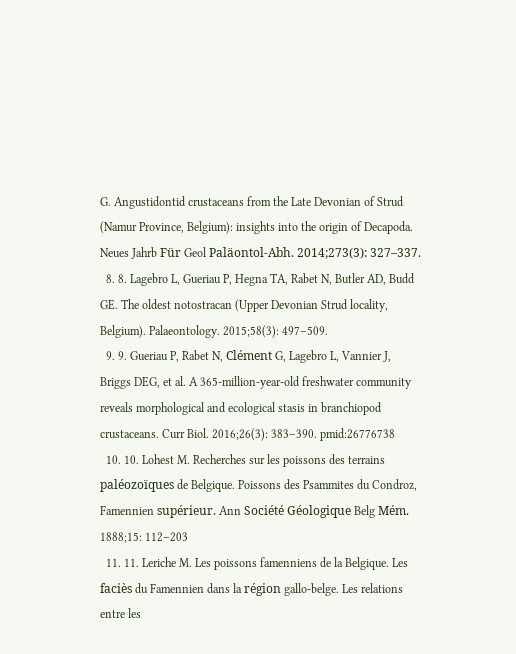G. Angustidontid crustaceans from the Late Devonian of Strud (Namur Province, Belgium): insights into the origin of Decapoda. Neues Jahrb Für Geol Paläontol-Abh. 2014;273(3): 327–337.
  8. 8. Lagebro L, Gueriau P, Hegna TA, Rabet N, Butler AD, Budd GE. The oldest notostracan (Upper Devonian Strud locality, Belgium). Palaeontology. 2015;58(3): 497–509.
  9. 9. Gueriau P, Rabet N, Clément G, Lagebro L, Vannier J, Briggs DEG, et al. A 365-million-year-old freshwater community reveals morphological and ecological stasis in branchiopod crustaceans. Curr Biol. 2016;26(3): 383–390. pmid:26776738
  10. 10. Lohest M. Recherches sur les poissons des terrains paléozoïques de Belgique. Poissons des Psammites du Condroz, Famennien supérieur. Ann Société Géologique Belg Mém. 1888;15: 112–203
  11. 11. Leriche M. Les poissons famenniens de la Belgique. Les faciès du Famennien dans la région gallo-belge. Les relations entre les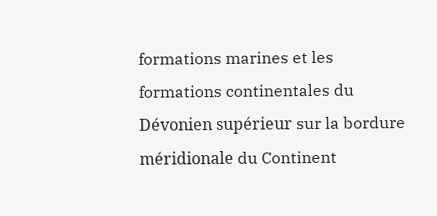formations marines et les formations continentales du Dévonien supérieur sur la bordure méridionale du Continent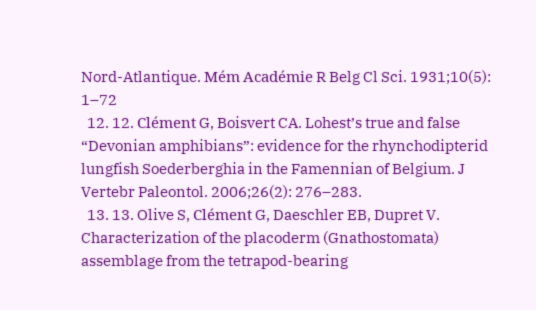Nord-Atlantique. Mém Académie R Belg Cl Sci. 1931;10(5): 1–72
  12. 12. Clément G, Boisvert CA. Lohest’s true and false “Devonian amphibians”: evidence for the rhynchodipterid lungfish Soederberghia in the Famennian of Belgium. J Vertebr Paleontol. 2006;26(2): 276–283.
  13. 13. Olive S, Clément G, Daeschler EB, Dupret V. Characterization of the placoderm (Gnathostomata) assemblage from the tetrapod-bearing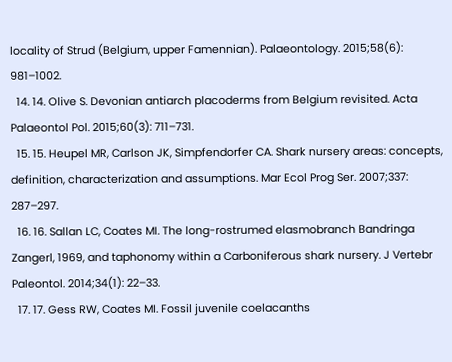locality of Strud (Belgium, upper Famennian). Palaeontology. 2015;58(6): 981–1002.
  14. 14. Olive S. Devonian antiarch placoderms from Belgium revisited. Acta Palaeontol Pol. 2015;60(3): 711–731.
  15. 15. Heupel MR, Carlson JK, Simpfendorfer CA. Shark nursery areas: concepts, definition, characterization and assumptions. Mar Ecol Prog Ser. 2007;337: 287–297.
  16. 16. Sallan LC, Coates MI. The long-rostrumed elasmobranch Bandringa Zangerl, 1969, and taphonomy within a Carboniferous shark nursery. J Vertebr Paleontol. 2014;34(1): 22–33.
  17. 17. Gess RW, Coates MI. Fossil juvenile coelacanths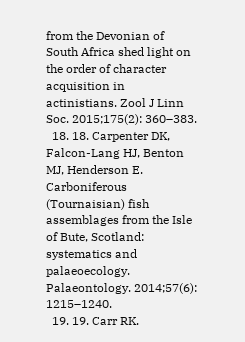from the Devonian of South Africa shed light on the order of character acquisition in actinistians. Zool J Linn Soc. 2015;175(2): 360–383.
  18. 18. Carpenter DK, Falcon-Lang HJ, Benton MJ, Henderson E. Carboniferous (Tournaisian) fish assemblages from the Isle of Bute, Scotland: systematics and palaeoecology. Palaeontology. 2014;57(6): 1215–1240.
  19. 19. Carr RK.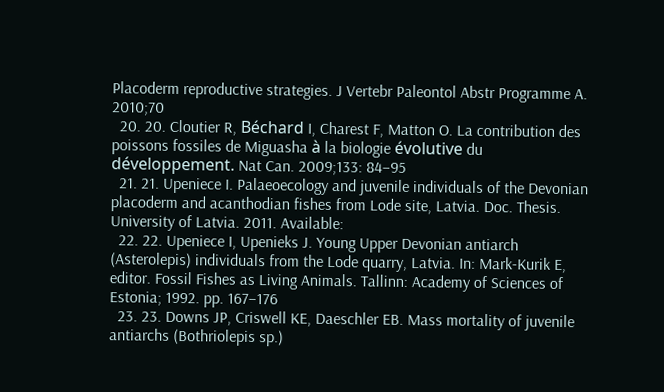Placoderm reproductive strategies. J Vertebr Paleontol Abstr Programme A. 2010;70
  20. 20. Cloutier R, Béchard I, Charest F, Matton O. La contribution des poissons fossiles de Miguasha à la biologie évolutive du développement. Nat Can. 2009;133: 84–95
  21. 21. Upeniece I. Palaeoecology and juvenile individuals of the Devonian placoderm and acanthodian fishes from Lode site, Latvia. Doc. Thesis. University of Latvia. 2011. Available:
  22. 22. Upeniece I, Upenieks J. Young Upper Devonian antiarch (Asterolepis) individuals from the Lode quarry, Latvia. In: Mark-Kurik E, editor. Fossil Fishes as Living Animals. Tallinn: Academy of Sciences of Estonia; 1992. pp. 167–176
  23. 23. Downs JP, Criswell KE, Daeschler EB. Mass mortality of juvenile antiarchs (Bothriolepis sp.)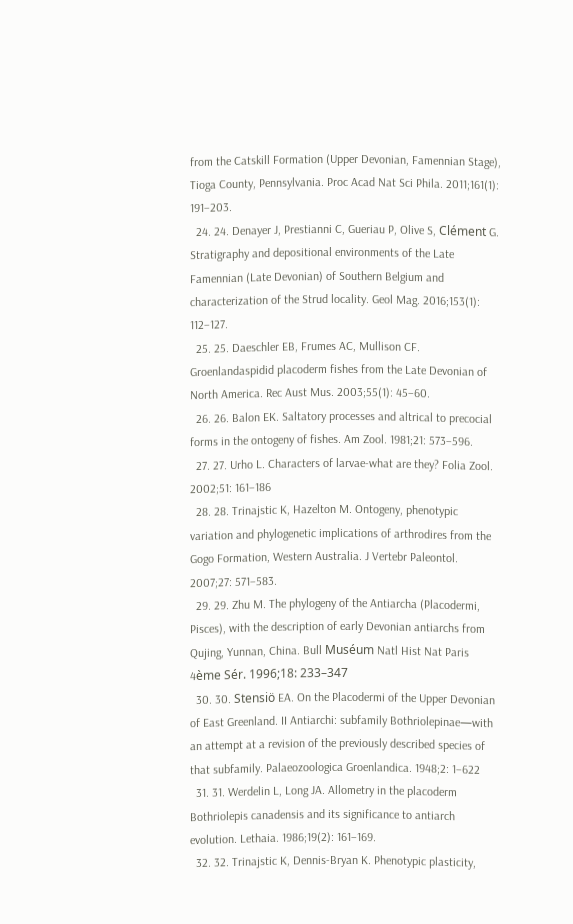from the Catskill Formation (Upper Devonian, Famennian Stage), Tioga County, Pennsylvania. Proc Acad Nat Sci Phila. 2011;161(1): 191–203.
  24. 24. Denayer J, Prestianni C, Gueriau P, Olive S, Clément G. Stratigraphy and depositional environments of the Late Famennian (Late Devonian) of Southern Belgium and characterization of the Strud locality. Geol Mag. 2016;153(1): 112–127.
  25. 25. Daeschler EB, Frumes AC, Mullison CF. Groenlandaspidid placoderm fishes from the Late Devonian of North America. Rec Aust Mus. 2003;55(1): 45–60.
  26. 26. Balon EK. Saltatory processes and altrical to precocial forms in the ontogeny of fishes. Am Zool. 1981;21: 573–596.
  27. 27. Urho L. Characters of larvae-what are they? Folia Zool. 2002;51: 161–186
  28. 28. Trinajstic K, Hazelton M. Ontogeny, phenotypic variation and phylogenetic implications of arthrodires from the Gogo Formation, Western Australia. J Vertebr Paleontol. 2007;27: 571–583.
  29. 29. Zhu M. The phylogeny of the Antiarcha (Placodermi, Pisces), with the description of early Devonian antiarchs from Qujing, Yunnan, China. Bull Muséum Natl Hist Nat Paris 4ème Sér. 1996;18: 233–347
  30. 30. Stensiö EA. On the Placodermi of the Upper Devonian of East Greenland. II Antiarchi: subfamily Bothriolepinae—with an attempt at a revision of the previously described species of that subfamily. Palaeozoologica Groenlandica. 1948;2: 1–622
  31. 31. Werdelin L, Long JA. Allometry in the placoderm Bothriolepis canadensis and its significance to antiarch evolution. Lethaia. 1986;19(2): 161–169.
  32. 32. Trinajstic K, Dennis-Bryan K. Phenotypic plasticity,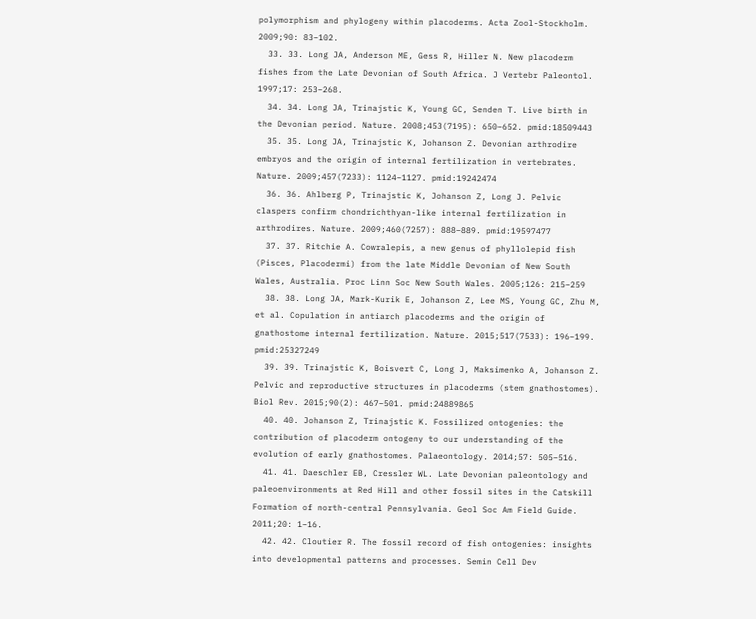polymorphism and phylogeny within placoderms. Acta Zool-Stockholm. 2009;90: 83–102.
  33. 33. Long JA, Anderson ME, Gess R, Hiller N. New placoderm fishes from the Late Devonian of South Africa. J Vertebr Paleontol. 1997;17: 253–268.
  34. 34. Long JA, Trinajstic K, Young GC, Senden T. Live birth in the Devonian period. Nature. 2008;453(7195): 650–652. pmid:18509443
  35. 35. Long JA, Trinajstic K, Johanson Z. Devonian arthrodire embryos and the origin of internal fertilization in vertebrates. Nature. 2009;457(7233): 1124–1127. pmid:19242474
  36. 36. Ahlberg P, Trinajstic K, Johanson Z, Long J. Pelvic claspers confirm chondrichthyan-like internal fertilization in arthrodires. Nature. 2009;460(7257): 888–889. pmid:19597477
  37. 37. Ritchie A. Cowralepis, a new genus of phyllolepid fish (Pisces, Placodermi) from the late Middle Devonian of New South Wales, Australia. Proc Linn Soc New South Wales. 2005;126: 215–259
  38. 38. Long JA, Mark-Kurik E, Johanson Z, Lee MS, Young GC, Zhu M, et al. Copulation in antiarch placoderms and the origin of gnathostome internal fertilization. Nature. 2015;517(7533): 196–199. pmid:25327249
  39. 39. Trinajstic K, Boisvert C, Long J, Maksimenko A, Johanson Z. Pelvic and reproductive structures in placoderms (stem gnathostomes). Biol Rev. 2015;90(2): 467–501. pmid:24889865
  40. 40. Johanson Z, Trinajstic K. Fossilized ontogenies: the contribution of placoderm ontogeny to our understanding of the evolution of early gnathostomes. Palaeontology. 2014;57: 505–516.
  41. 41. Daeschler EB, Cressler WL. Late Devonian paleontology and paleoenvironments at Red Hill and other fossil sites in the Catskill Formation of north-central Pennsylvania. Geol Soc Am Field Guide. 2011;20: 1–16.
  42. 42. Cloutier R. The fossil record of fish ontogenies: insights into developmental patterns and processes. Semin Cell Dev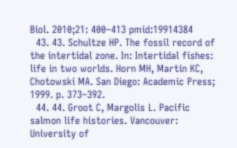Biol. 2010;21: 400–413 pmid:19914384
  43. 43. Schultze HP. The fossil record of the intertidal zone. In: Intertidal fishes: life in two worlds. Horn MH, Martin KC, Chotowski MA. San Diego: Academic Press; 1999. p. 373–392.
  44. 44. Groot C, Margolis L. Pacific salmon life histories. Vancouver: University of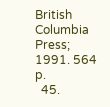British Columbia Press; 1991. 564 p.
  45.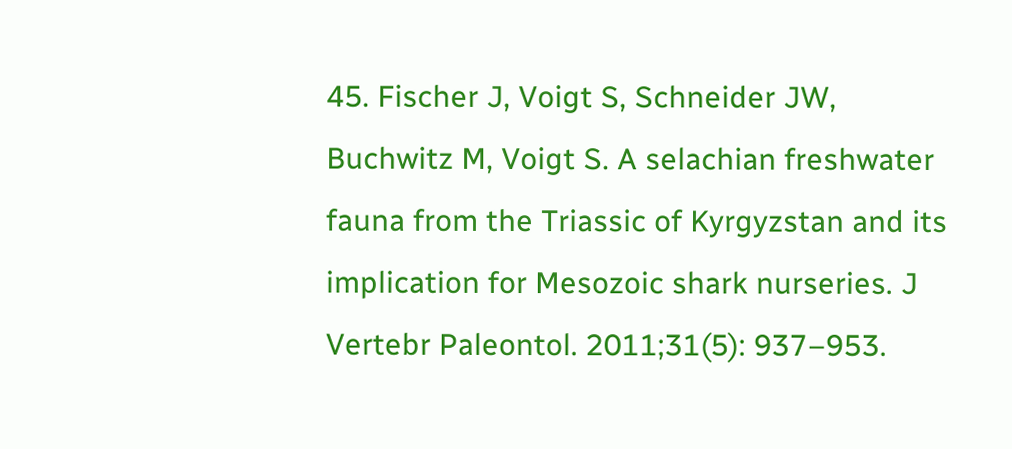45. Fischer J, Voigt S, Schneider JW, Buchwitz M, Voigt S. A selachian freshwater fauna from the Triassic of Kyrgyzstan and its implication for Mesozoic shark nurseries. J Vertebr Paleontol. 2011;31(5): 937–953.